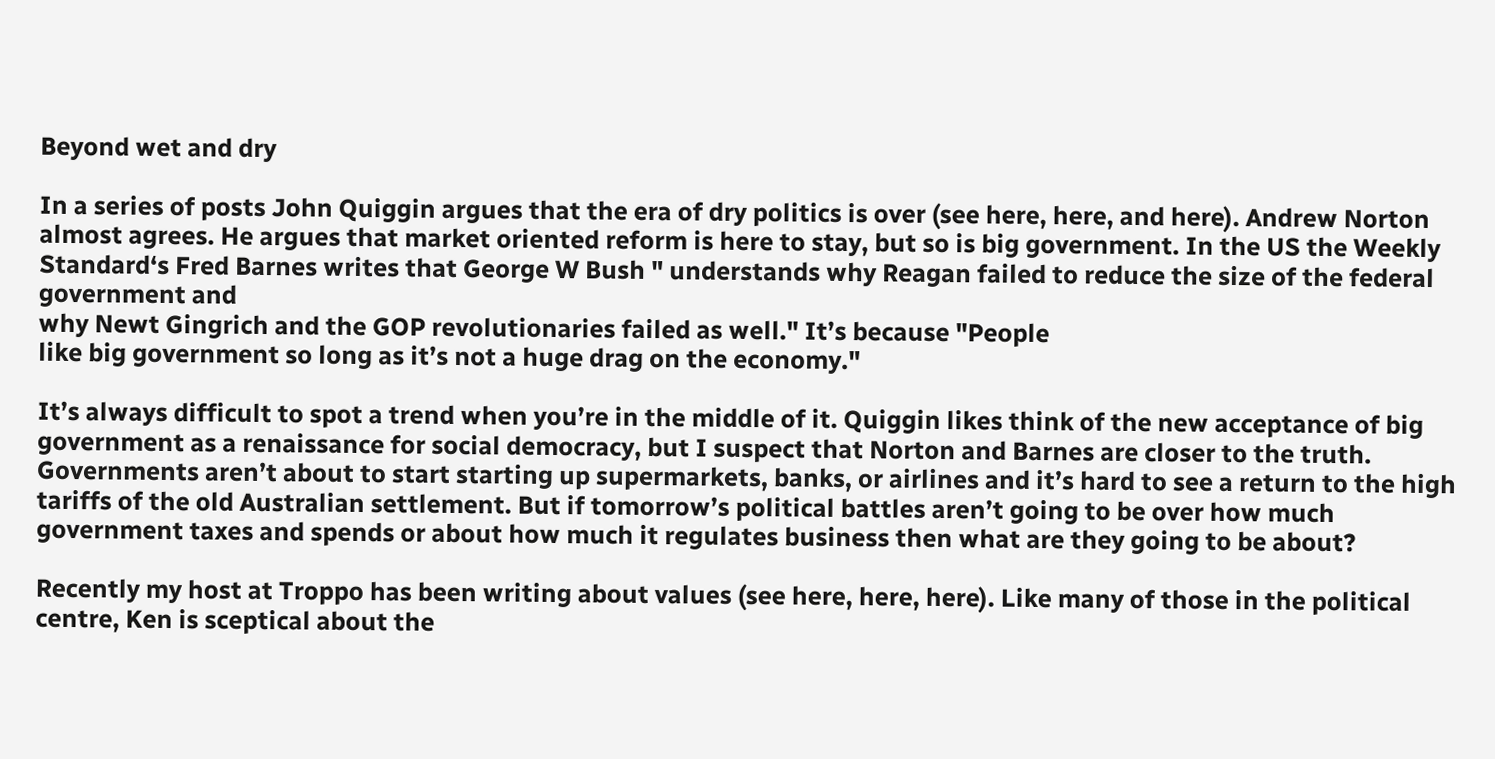Beyond wet and dry

In a series of posts John Quiggin argues that the era of dry politics is over (see here, here, and here). Andrew Norton almost agrees. He argues that market oriented reform is here to stay, but so is big government. In the US the Weekly Standard‘s Fred Barnes writes that George W Bush " understands why Reagan failed to reduce the size of the federal government and
why Newt Gingrich and the GOP revolutionaries failed as well." It’s because "People
like big government so long as it’s not a huge drag on the economy."

It’s always difficult to spot a trend when you’re in the middle of it. Quiggin likes think of the new acceptance of big government as a renaissance for social democracy, but I suspect that Norton and Barnes are closer to the truth. Governments aren’t about to start starting up supermarkets, banks, or airlines and it’s hard to see a return to the high tariffs of the old Australian settlement. But if tomorrow’s political battles aren’t going to be over how much government taxes and spends or about how much it regulates business then what are they going to be about?

Recently my host at Troppo has been writing about values (see here, here, here). Like many of those in the political centre, Ken is sceptical about the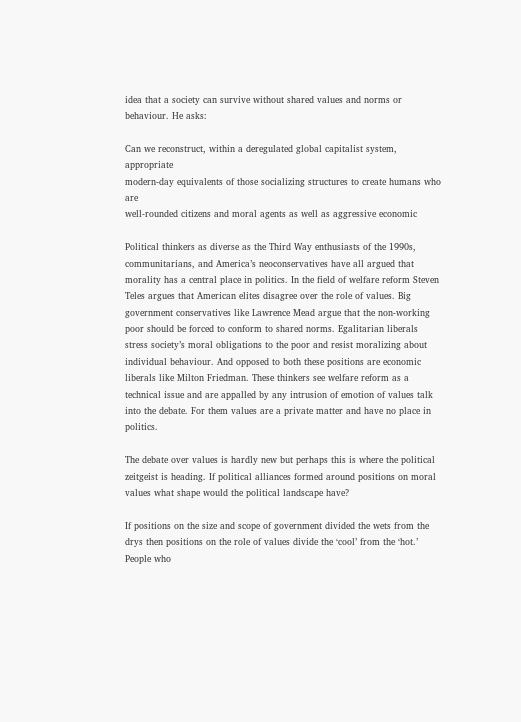idea that a society can survive without shared values and norms or behaviour. He asks:

Can we reconstruct, within a deregulated global capitalist system, appropriate
modern-day equivalents of those socializing structures to create humans who are
well-rounded citizens and moral agents as well as aggressive economic

Political thinkers as diverse as the Third Way enthusiasts of the 1990s, communitarians, and America’s neoconservatives have all argued that morality has a central place in politics. In the field of welfare reform Steven Teles argues that American elites disagree over the role of values. Big government conservatives like Lawrence Mead argue that the non-working poor should be forced to conform to shared norms. Egalitarian liberals stress society’s moral obligations to the poor and resist moralizing about individual behaviour. And opposed to both these positions are economic liberals like Milton Friedman. These thinkers see welfare reform as a technical issue and are appalled by any intrusion of emotion of values talk into the debate. For them values are a private matter and have no place in politics.

The debate over values is hardly new but perhaps this is where the political zeitgeist is heading. If political alliances formed around positions on moral values what shape would the political landscape have?

If positions on the size and scope of government divided the wets from the drys then positions on the role of values divide the ‘cool’ from the ‘hot.’ People who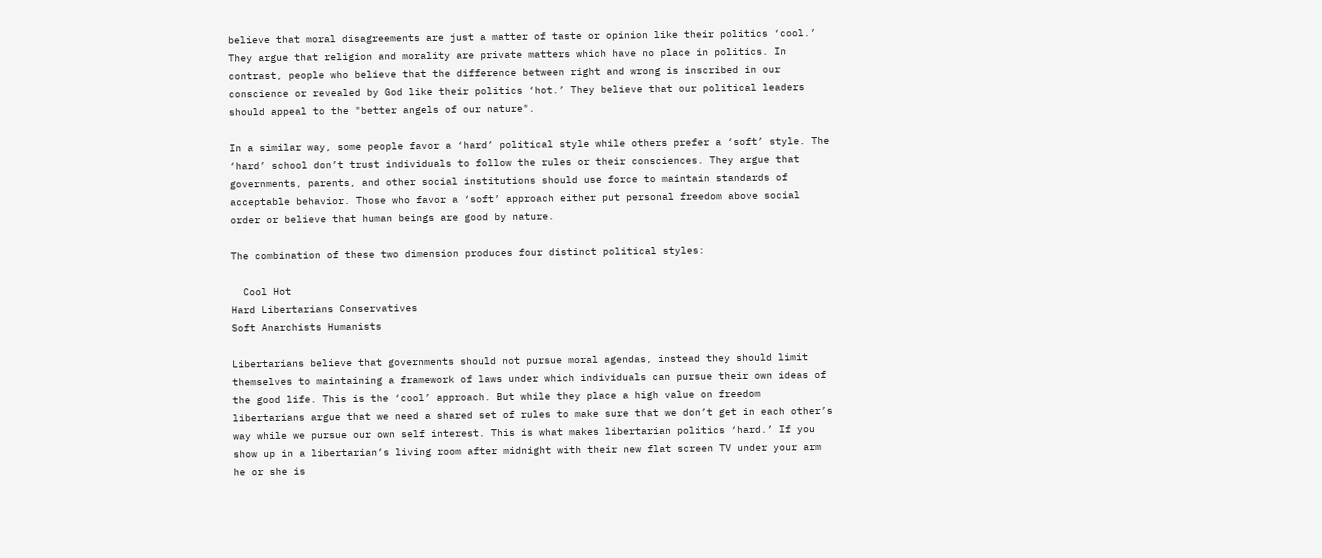believe that moral disagreements are just a matter of taste or opinion like their politics ‘cool.’ They argue that religion and morality are private matters which have no place in politics. In contrast, people who believe that the difference between right and wrong is inscribed in our conscience or revealed by God like their politics ‘hot.’ They believe that our political leaders should appeal to the "better angels of our nature".

In a similar way, some people favor a ‘hard’ political style while others prefer a ‘soft’ style. The ‘hard’ school don’t trust individuals to follow the rules or their consciences. They argue that governments, parents, and other social institutions should use force to maintain standards of acceptable behavior. Those who favor a ‘soft’ approach either put personal freedom above social order or believe that human beings are good by nature.

The combination of these two dimension produces four distinct political styles:

  Cool Hot
Hard Libertarians Conservatives
Soft Anarchists Humanists

Libertarians believe that governments should not pursue moral agendas, instead they should limit themselves to maintaining a framework of laws under which individuals can pursue their own ideas of the good life. This is the ‘cool’ approach. But while they place a high value on freedom libertarians argue that we need a shared set of rules to make sure that we don’t get in each other’s way while we pursue our own self interest. This is what makes libertarian politics ‘hard.’ If you show up in a libertarian’s living room after midnight with their new flat screen TV under your arm he or she is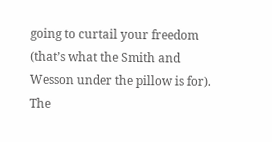going to curtail your freedom (that’s what the Smith and Wesson under the pillow is for). The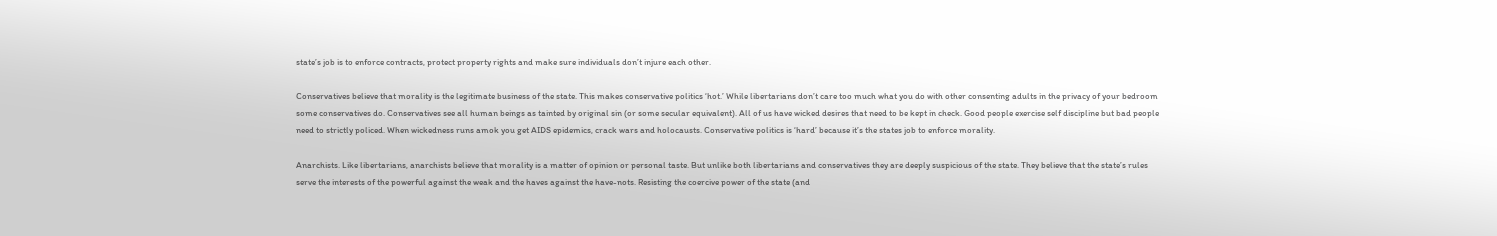state’s job is to enforce contracts, protect property rights and make sure individuals don’t injure each other.

Conservatives believe that morality is the legitimate business of the state. This makes conservative politics ‘hot.’ While libertarians don’t care too much what you do with other consenting adults in the privacy of your bedroom some conservatives do. Conservatives see all human beings as tainted by original sin (or some secular equivalent). All of us have wicked desires that need to be kept in check. Good people exercise self discipline but bad people need to strictly policed. When wickedness runs amok you get AIDS epidemics, crack wars and holocausts. Conservative politics is ‘hard’ because it’s the states job to enforce morality.

Anarchists. Like libertarians, anarchists believe that morality is a matter of opinion or personal taste. But unlike both libertarians and conservatives they are deeply suspicious of the state. They believe that the state’s rules serve the interests of the powerful against the weak and the haves against the have-nots. Resisting the coercive power of the state (and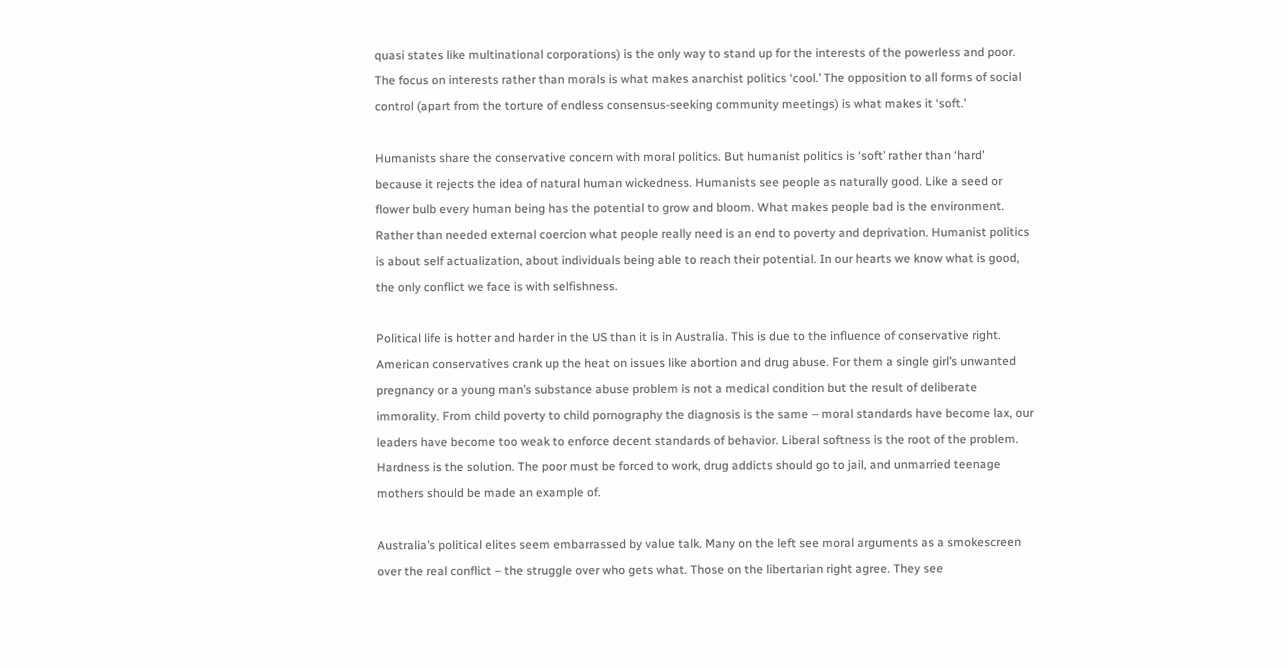quasi states like multinational corporations) is the only way to stand up for the interests of the powerless and poor. The focus on interests rather than morals is what makes anarchist politics ‘cool.’ The opposition to all forms of social control (apart from the torture of endless consensus-seeking community meetings) is what makes it ‘soft.’

Humanists share the conservative concern with moral politics. But humanist politics is ‘soft’ rather than ‘hard’ because it rejects the idea of natural human wickedness. Humanists see people as naturally good. Like a seed or flower bulb every human being has the potential to grow and bloom. What makes people bad is the environment. Rather than needed external coercion what people really need is an end to poverty and deprivation. Humanist politics is about self actualization, about individuals being able to reach their potential. In our hearts we know what is good, the only conflict we face is with selfishness.

Political life is hotter and harder in the US than it is in Australia. This is due to the influence of conservative right. American conservatives crank up the heat on issues like abortion and drug abuse. For them a single girl’s unwanted pregnancy or a young man’s substance abuse problem is not a medical condition but the result of deliberate immorality. From child poverty to child pornography the diagnosis is the same – moral standards have become lax, our leaders have become too weak to enforce decent standards of behavior. Liberal softness is the root of the problem. Hardness is the solution. The poor must be forced to work, drug addicts should go to jail, and unmarried teenage mothers should be made an example of.

Australia’s political elites seem embarrassed by value talk. Many on the left see moral arguments as a smokescreen over the real conflict – the struggle over who gets what. Those on the libertarian right agree. They see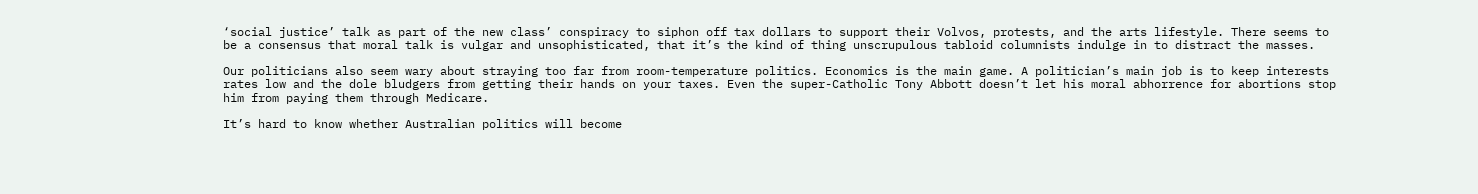‘social justice’ talk as part of the new class’ conspiracy to siphon off tax dollars to support their Volvos, protests, and the arts lifestyle. There seems to be a consensus that moral talk is vulgar and unsophisticated, that it’s the kind of thing unscrupulous tabloid columnists indulge in to distract the masses.

Our politicians also seem wary about straying too far from room-temperature politics. Economics is the main game. A politician’s main job is to keep interests rates low and the dole bludgers from getting their hands on your taxes. Even the super-Catholic Tony Abbott doesn’t let his moral abhorrence for abortions stop him from paying them through Medicare.

It’s hard to know whether Australian politics will become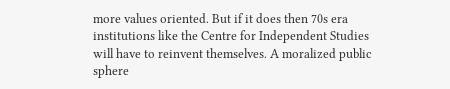more values oriented. But if it does then 70s era institutions like the Centre for Independent Studies will have to reinvent themselves. A moralized public sphere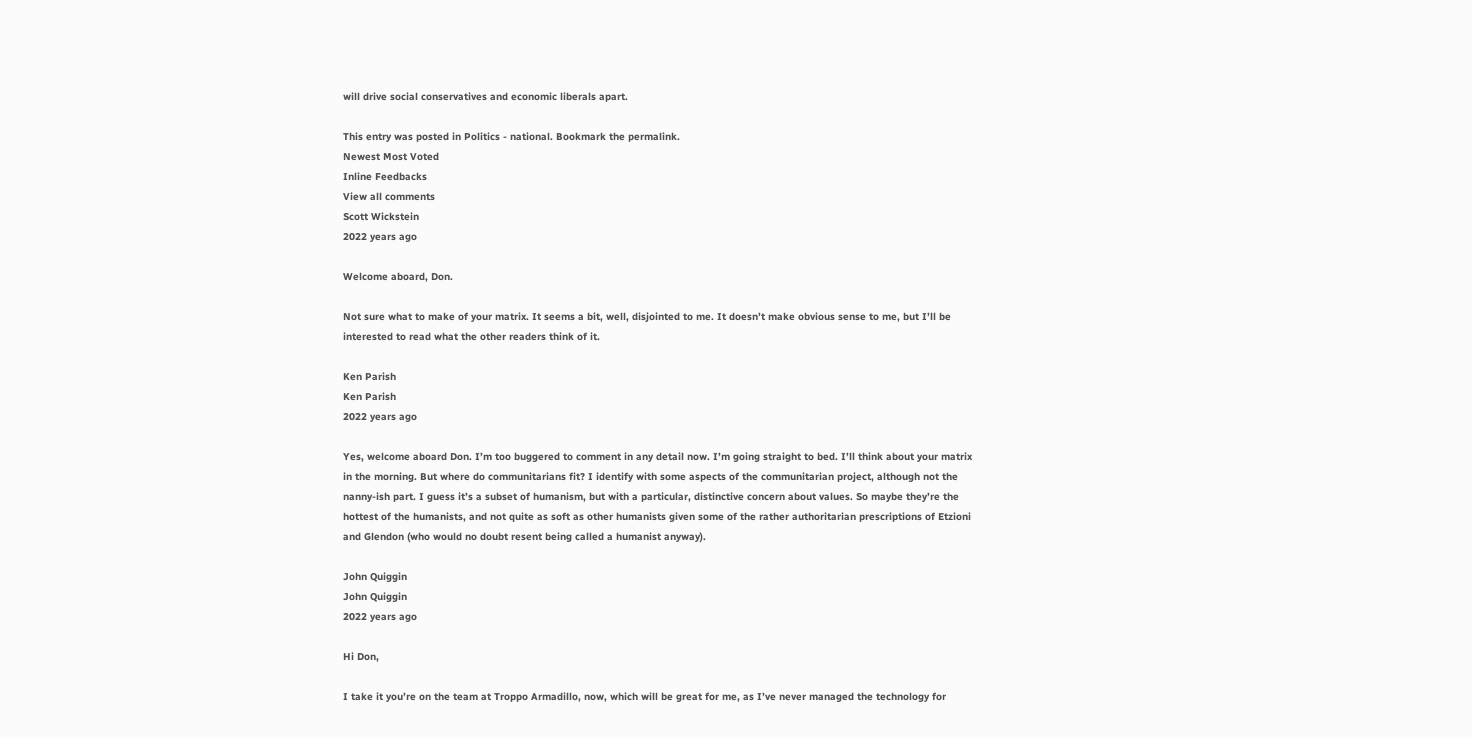will drive social conservatives and economic liberals apart.

This entry was posted in Politics - national. Bookmark the permalink.
Newest Most Voted
Inline Feedbacks
View all comments
Scott Wickstein
2022 years ago

Welcome aboard, Don.

Not sure what to make of your matrix. It seems a bit, well, disjointed to me. It doesn’t make obvious sense to me, but I’ll be interested to read what the other readers think of it.

Ken Parish
Ken Parish
2022 years ago

Yes, welcome aboard Don. I’m too buggered to comment in any detail now. I’m going straight to bed. I’ll think about your matrix in the morning. But where do communitarians fit? I identify with some aspects of the communitarian project, although not the nanny-ish part. I guess it’s a subset of humanism, but with a particular, distinctive concern about values. So maybe they’re the hottest of the humanists, and not quite as soft as other humanists given some of the rather authoritarian prescriptions of Etzioni and Glendon (who would no doubt resent being called a humanist anyway).

John Quiggin
John Quiggin
2022 years ago

Hi Don,

I take it you’re on the team at Troppo Armadillo, now, which will be great for me, as I’ve never managed the technology for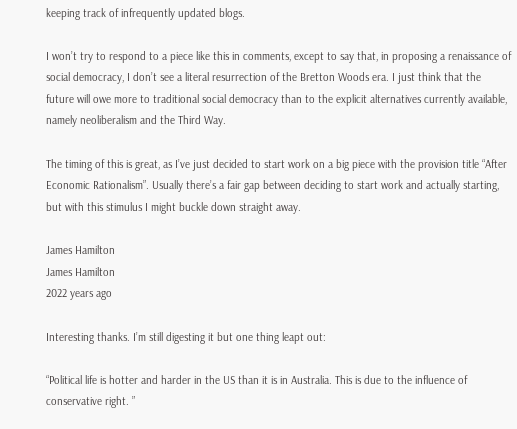keeping track of infrequently updated blogs.

I won’t try to respond to a piece like this in comments, except to say that, in proposing a renaissance of social democracy, I don’t see a literal resurrection of the Bretton Woods era. I just think that the future will owe more to traditional social democracy than to the explicit alternatives currently available, namely neoliberalism and the Third Way.

The timing of this is great, as I’ve just decided to start work on a big piece with the provision title “After Economic Rationalism”. Usually there’s a fair gap between deciding to start work and actually starting, but with this stimulus I might buckle down straight away.

James Hamilton
James Hamilton
2022 years ago

Interesting thanks. I’m still digesting it but one thing leapt out:

“Political life is hotter and harder in the US than it is in Australia. This is due to the influence of conservative right. ”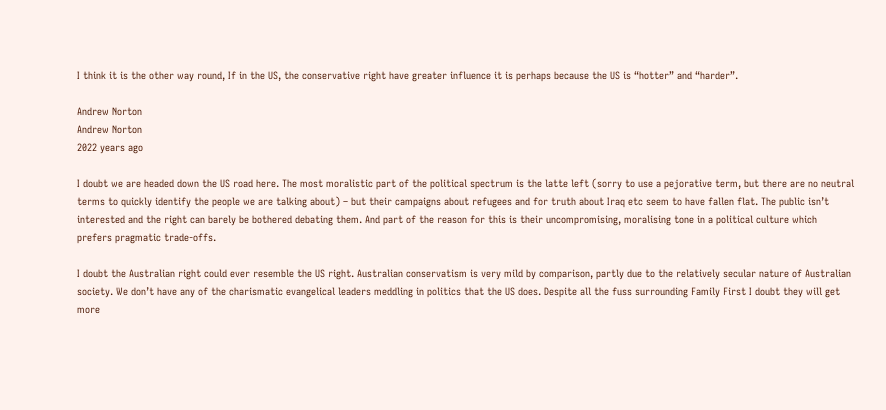I think it is the other way round, If in the US, the conservative right have greater influence it is perhaps because the US is “hotter” and “harder”.

Andrew Norton
Andrew Norton
2022 years ago

I doubt we are headed down the US road here. The most moralistic part of the political spectrum is the latte left (sorry to use a pejorative term, but there are no neutral terms to quickly identify the people we are talking about) – but their campaigns about refugees and for truth about Iraq etc seem to have fallen flat. The public isn’t interested and the right can barely be bothered debating them. And part of the reason for this is their uncompromising, moralising tone in a political culture which prefers pragmatic trade-offs.

I doubt the Australian right could ever resemble the US right. Australian conservatism is very mild by comparison, partly due to the relatively secular nature of Australian society. We don’t have any of the charismatic evangelical leaders meddling in politics that the US does. Despite all the fuss surrounding Family First I doubt they will get more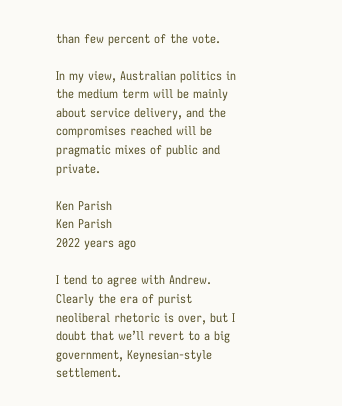than few percent of the vote.

In my view, Australian politics in the medium term will be mainly about service delivery, and the compromises reached will be pragmatic mixes of public and private.

Ken Parish
Ken Parish
2022 years ago

I tend to agree with Andrew. Clearly the era of purist neoliberal rhetoric is over, but I doubt that we’ll revert to a big government, Keynesian-style settlement.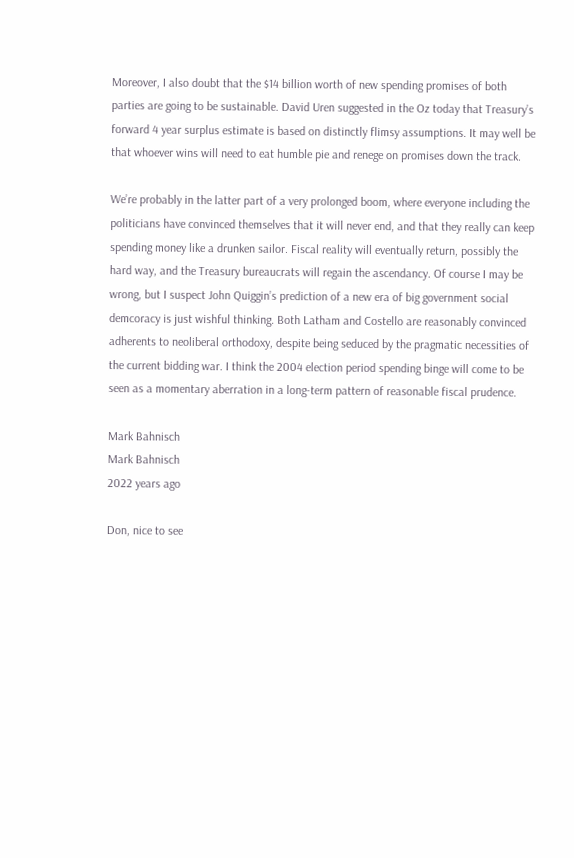Moreover, I also doubt that the $14 billion worth of new spending promises of both parties are going to be sustainable. David Uren suggested in the Oz today that Treasury’s forward 4 year surplus estimate is based on distinctly flimsy assumptions. It may well be that whoever wins will need to eat humble pie and renege on promises down the track.

We’re probably in the latter part of a very prolonged boom, where everyone including the politicians have convinced themselves that it will never end, and that they really can keep spending money like a drunken sailor. Fiscal reality will eventually return, possibly the hard way, and the Treasury bureaucrats will regain the ascendancy. Of course I may be wrong, but I suspect John Quiggin’s prediction of a new era of big government social demcoracy is just wishful thinking. Both Latham and Costello are reasonably convinced adherents to neoliberal orthodoxy, despite being seduced by the pragmatic necessities of the current bidding war. I think the 2004 election period spending binge will come to be seen as a momentary aberration in a long-term pattern of reasonable fiscal prudence.

Mark Bahnisch
Mark Bahnisch
2022 years ago

Don, nice to see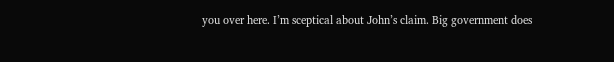you over here. I’m sceptical about John’s claim. Big government does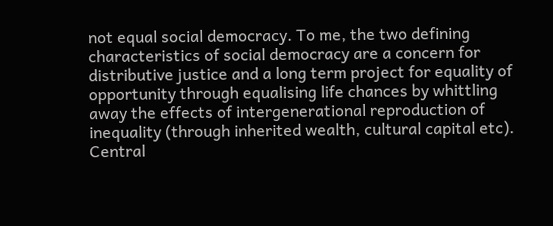not equal social democracy. To me, the two defining characteristics of social democracy are a concern for distributive justice and a long term project for equality of opportunity through equalising life chances by whittling away the effects of intergenerational reproduction of inequality (through inherited wealth, cultural capital etc). Central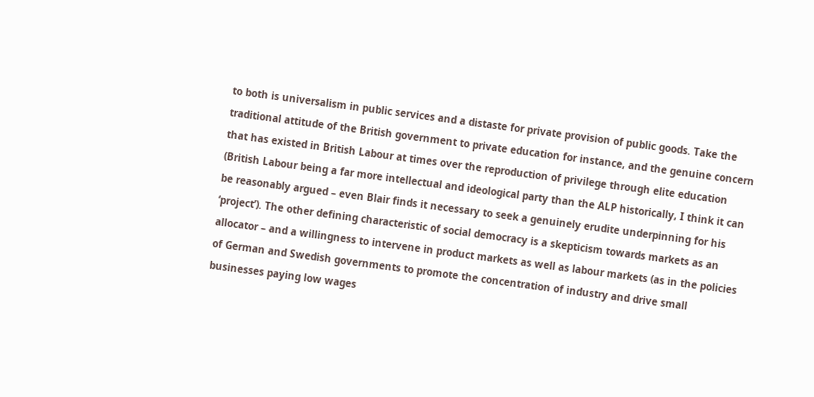to both is universalism in public services and a distaste for private provision of public goods. Take the traditional attitude of the British government to private education for instance, and the genuine concern that has existed in British Labour at times over the reproduction of privilege through elite education (British Labour being a far more intellectual and ideological party than the ALP historically, I think it can be reasonably argued – even Blair finds it necessary to seek a genuinely erudite underpinning for his ‘project’). The other defining characteristic of social democracy is a skepticism towards markets as an allocator – and a willingness to intervene in product markets as well as labour markets (as in the policies of German and Swedish governments to promote the concentration of industry and drive small businesses paying low wages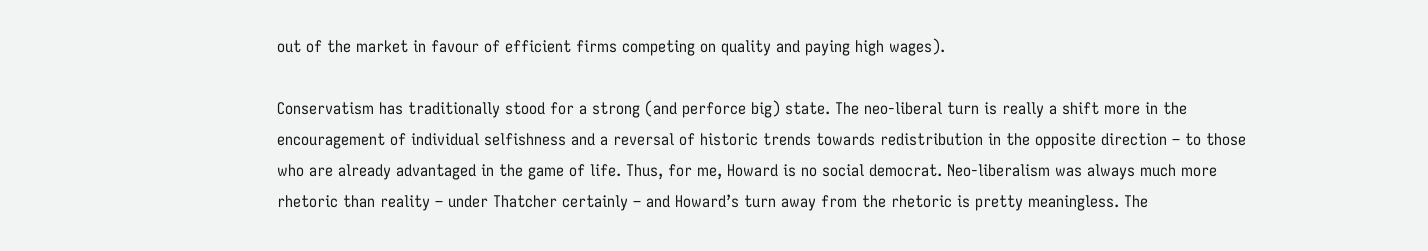out of the market in favour of efficient firms competing on quality and paying high wages).

Conservatism has traditionally stood for a strong (and perforce big) state. The neo-liberal turn is really a shift more in the encouragement of individual selfishness and a reversal of historic trends towards redistribution in the opposite direction – to those who are already advantaged in the game of life. Thus, for me, Howard is no social democrat. Neo-liberalism was always much more rhetoric than reality – under Thatcher certainly – and Howard’s turn away from the rhetoric is pretty meaningless. The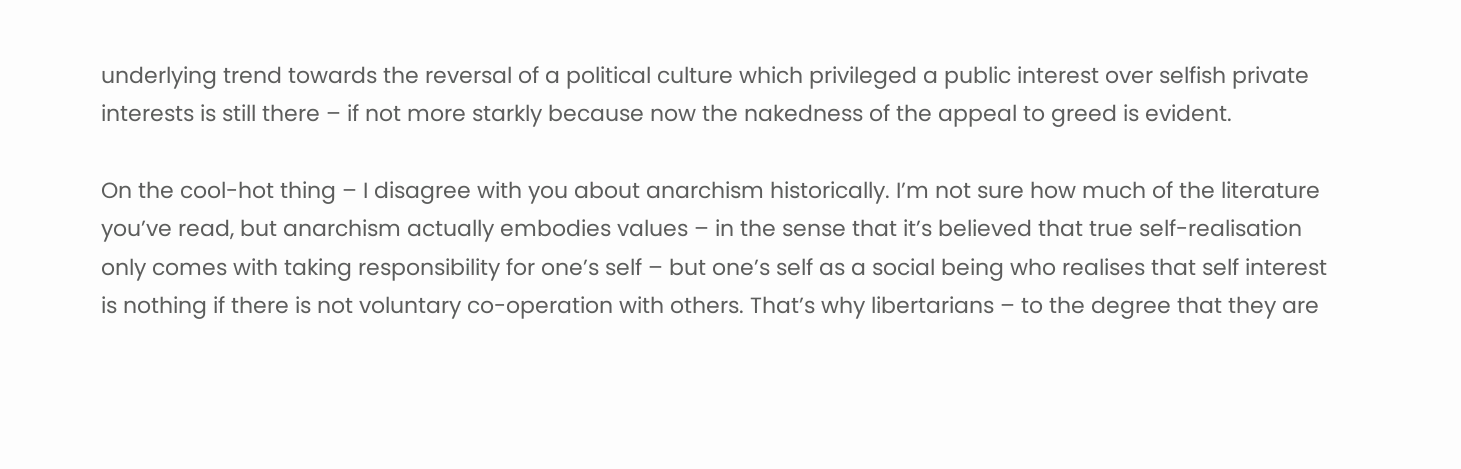underlying trend towards the reversal of a political culture which privileged a public interest over selfish private interests is still there – if not more starkly because now the nakedness of the appeal to greed is evident.

On the cool-hot thing – I disagree with you about anarchism historically. I’m not sure how much of the literature you’ve read, but anarchism actually embodies values – in the sense that it’s believed that true self-realisation only comes with taking responsibility for one’s self – but one’s self as a social being who realises that self interest is nothing if there is not voluntary co-operation with others. That’s why libertarians – to the degree that they are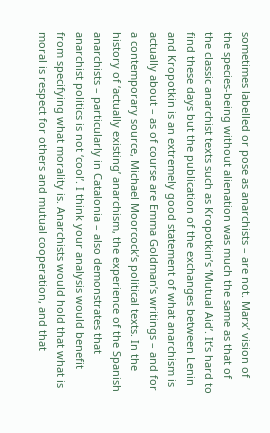sometimes labelled or pose as anarchists – are not. Marx’ vision of the species-being without alienation was much the same as that of the classic anarchist texts such as Kropotkin’s ‘Mutual Aid’. It’s hard to find these days but the publication of the exchanges between Lenin and Kropotkin is an extremely good statement of what anarchism is actually about – as of course are Emma Goldman’s writings – and for a contemporary source, Michael Moorcock’s political texts. In the history of ‘actually existing’ anarchism, the experience of the Spanish anarchists – particularly in Catalonia – also demonstrates that anarchist politics is not ‘cool’. I think your analysis would benefit from specifying what morality is. Anarchists would hold that what is moral is respect for others and mutual cooperation, and that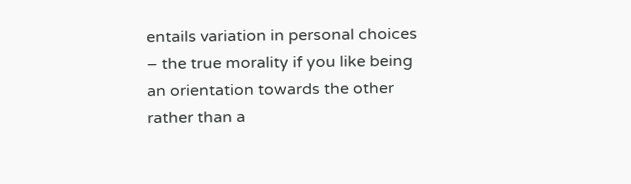entails variation in personal choices – the true morality if you like being an orientation towards the other rather than a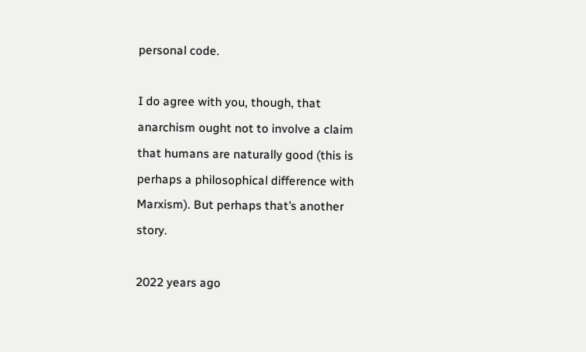personal code.

I do agree with you, though, that anarchism ought not to involve a claim that humans are naturally good (this is perhaps a philosophical difference with Marxism). But perhaps that’s another story.

2022 years ago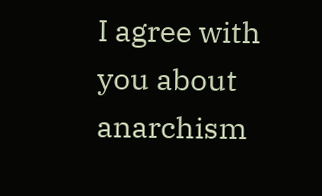I agree with you about anarchism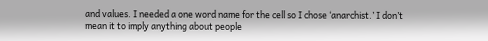and values. I needed a one word name for the cell so I chose ‘anarchist.’ I don’t mean it to imply anything about people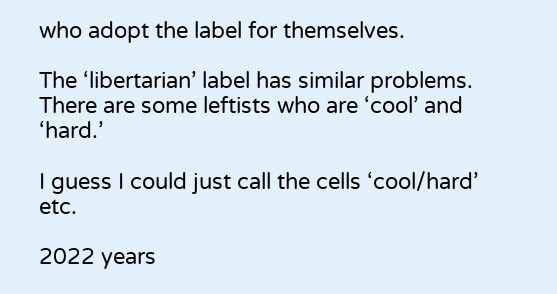who adopt the label for themselves.

The ‘libertarian’ label has similar problems. There are some leftists who are ‘cool’ and ‘hard.’

I guess I could just call the cells ‘cool/hard’ etc.

2022 years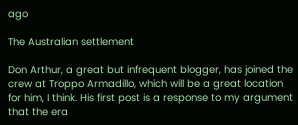ago

The Australian settlement

Don Arthur, a great but infrequent blogger, has joined the crew at Troppo Armadillo, which will be a great location for him, I think. His first post is a response to my argument that the era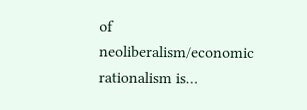of neoliberalism/economic rationalism is…